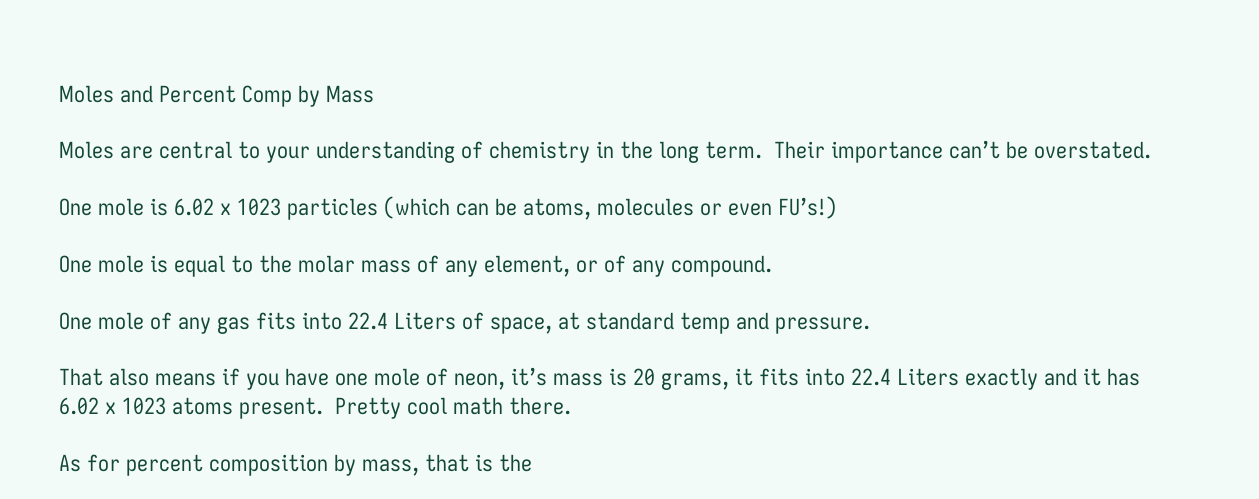Moles and Percent Comp by Mass

Moles are central to your understanding of chemistry in the long term.  Their importance can’t be overstated.

One mole is 6.02 x 1023 particles (which can be atoms, molecules or even FU’s!)

One mole is equal to the molar mass of any element, or of any compound.

One mole of any gas fits into 22.4 Liters of space, at standard temp and pressure.

That also means if you have one mole of neon, it’s mass is 20 grams, it fits into 22.4 Liters exactly and it has 6.02 x 1023 atoms present.  Pretty cool math there.

As for percent composition by mass, that is the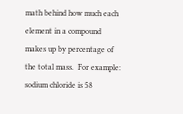math behind how much each element in a compound makes up by percentage of the total mass.  For example:  sodium chloride is 58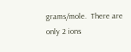grams/mole.  There are only 2 ions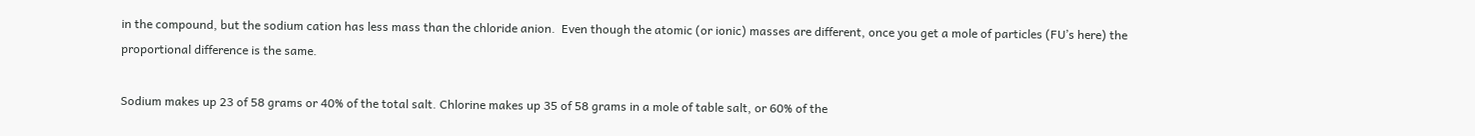in the compound, but the sodium cation has less mass than the chloride anion.  Even though the atomic (or ionic) masses are different, once you get a mole of particles (FU’s here) the proportional difference is the same.

Sodium makes up 23 of 58 grams or 40% of the total salt. Chlorine makes up 35 of 58 grams in a mole of table salt, or 60% of the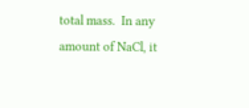total mass.  In any amount of NaCl, it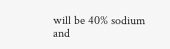will be 40% sodium and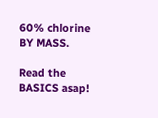60% chlorine BY MASS.

Read the BASICS asap!